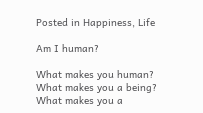Posted in Happiness, Life

Am I human?

What makes you human?
What makes you a being?
What makes you a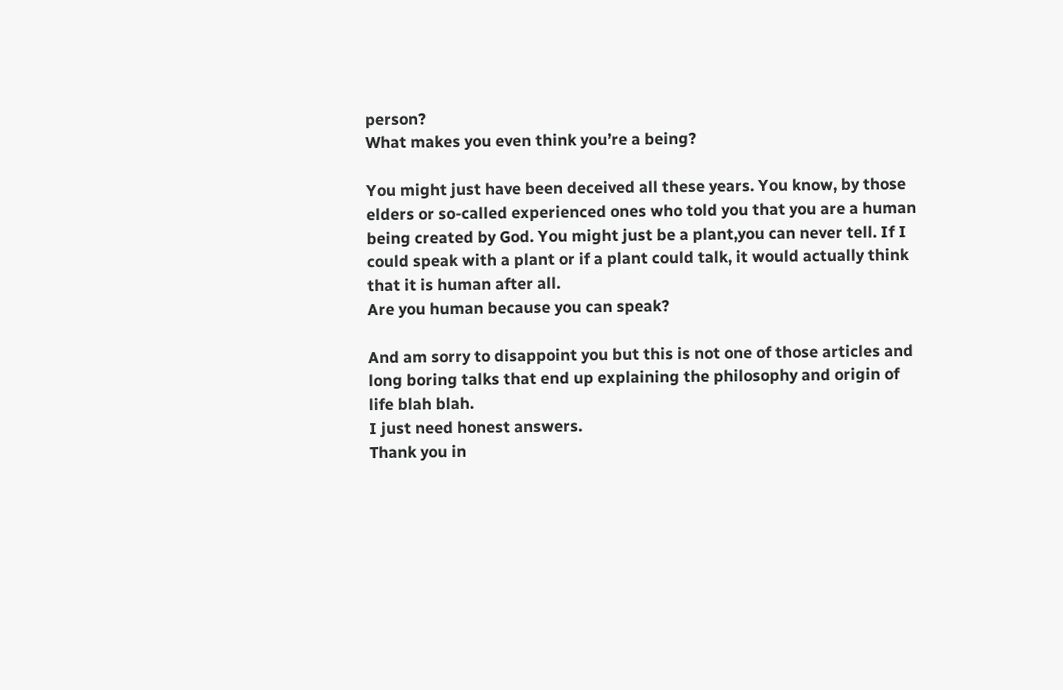person?
What makes you even think you’re a being?

You might just have been deceived all these years. You know, by those elders or so-called experienced ones who told you that you are a human being created by God. You might just be a plant,you can never tell. If I could speak with a plant or if a plant could talk, it would actually think that it is human after all.
Are you human because you can speak?

And am sorry to disappoint you but this is not one of those articles and long boring talks that end up explaining the philosophy and origin of life blah blah.
I just need honest answers.
Thank you in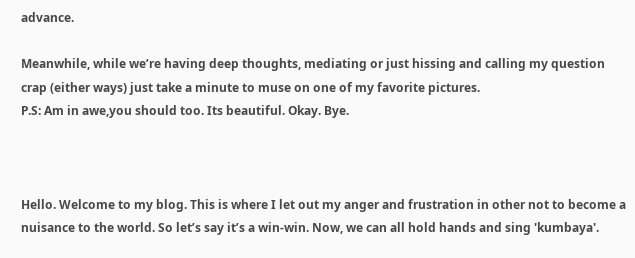advance.

Meanwhile, while we’re having deep thoughts, mediating or just hissing and calling my question crap (either ways) just take a minute to muse on one of my favorite pictures.
P.S: Am in awe,you should too. Its beautiful. Okay. Bye.



Hello. Welcome to my blog. This is where I let out my anger and frustration in other not to become a nuisance to the world. So let’s say it’s a win-win. Now, we can all hold hands and sing 'kumbaya'.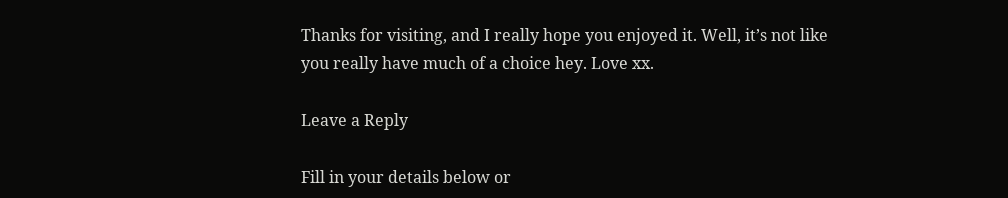Thanks for visiting, and I really hope you enjoyed it. Well, it’s not like you really have much of a choice hey. Love xx.

Leave a Reply

Fill in your details below or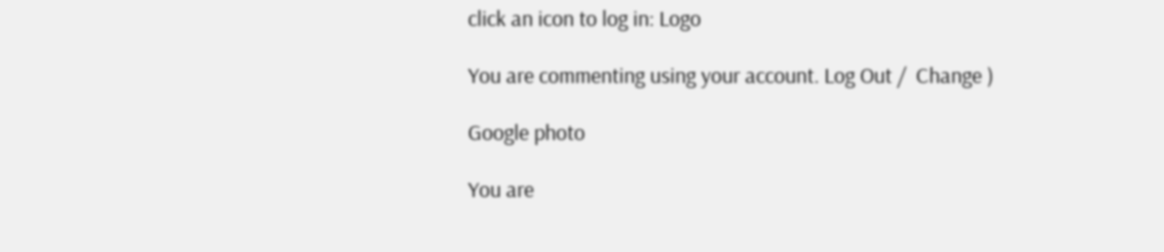click an icon to log in: Logo

You are commenting using your account. Log Out /  Change )

Google photo

You are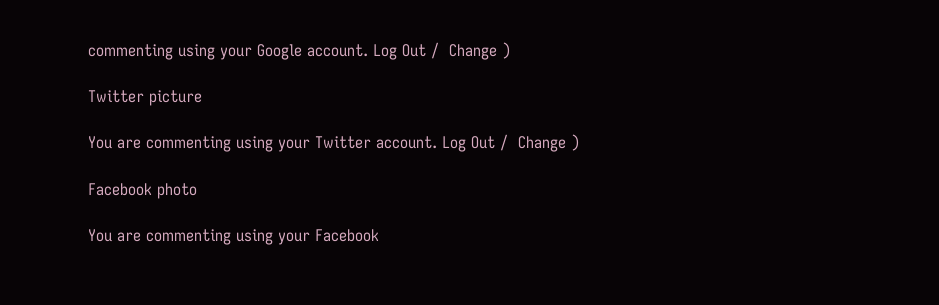commenting using your Google account. Log Out /  Change )

Twitter picture

You are commenting using your Twitter account. Log Out /  Change )

Facebook photo

You are commenting using your Facebook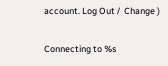account. Log Out /  Change )

Connecting to %s